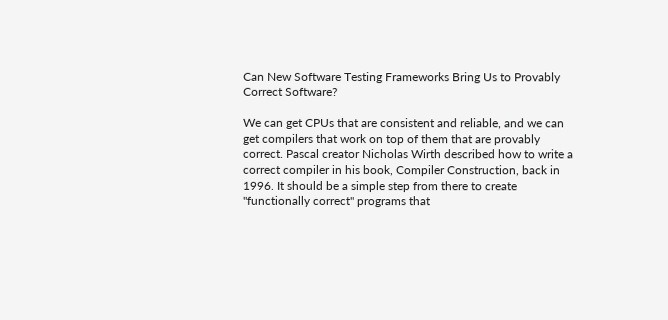Can New Software Testing Frameworks Bring Us to Provably Correct Software?

We can get CPUs that are consistent and reliable, and we can get compilers that work on top of them that are provably correct. Pascal creator Nicholas Wirth described how to write a correct compiler in his book, Compiler Construction, back in 1996. It should be a simple step from there to create "functionally correct" programs that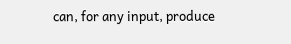can, for any input, produce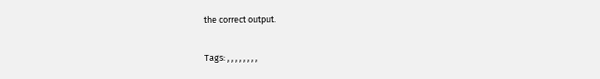the correct output.

Tags: , , , , , , , ,